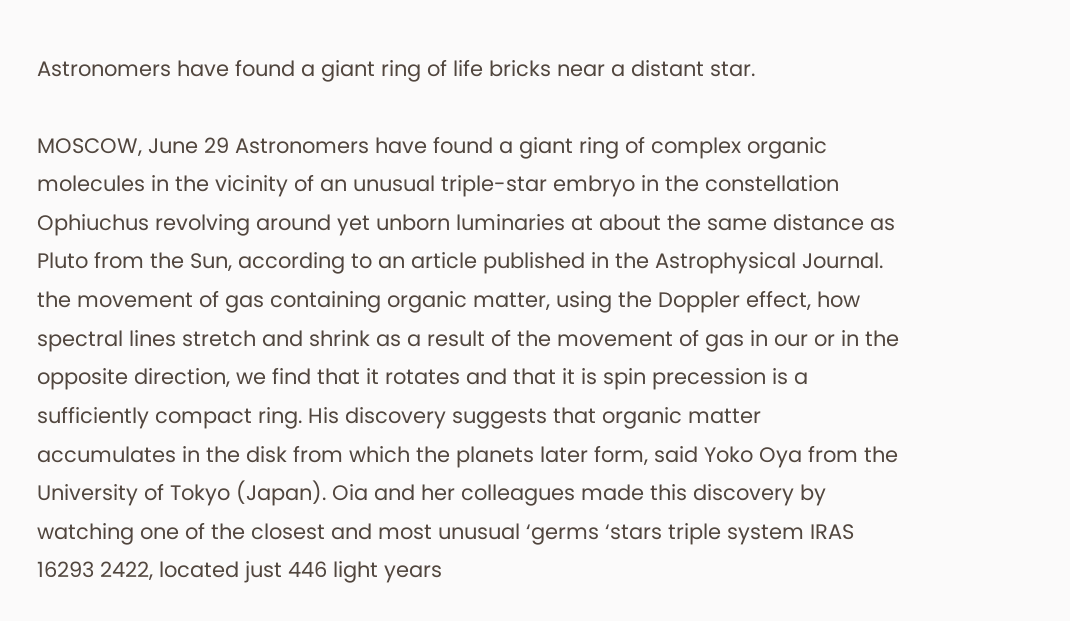Astronomers have found a giant ring of life bricks near a distant star.

MOSCOW, June 29 Astronomers have found a giant ring of complex organic molecules in the vicinity of an unusual triple-star embryo in the constellation Ophiuchus revolving around yet unborn luminaries at about the same distance as Pluto from the Sun, according to an article published in the Astrophysical Journal. the movement of gas containing organic matter, using the Doppler effect, how spectral lines stretch and shrink as a result of the movement of gas in our or in the opposite direction, we find that it rotates and that it is spin precession is a sufficiently compact ring. His discovery suggests that organic matter accumulates in the disk from which the planets later form, said Yoko Oya from the University of Tokyo (Japan). Oia and her colleagues made this discovery by watching one of the closest and most unusual ‘germs ‘stars triple system IRAS 16293 2422, located just 446 light years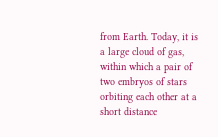from Earth. Today, it is a large cloud of gas, within which a pair of two embryos of stars orbiting each other at a short distance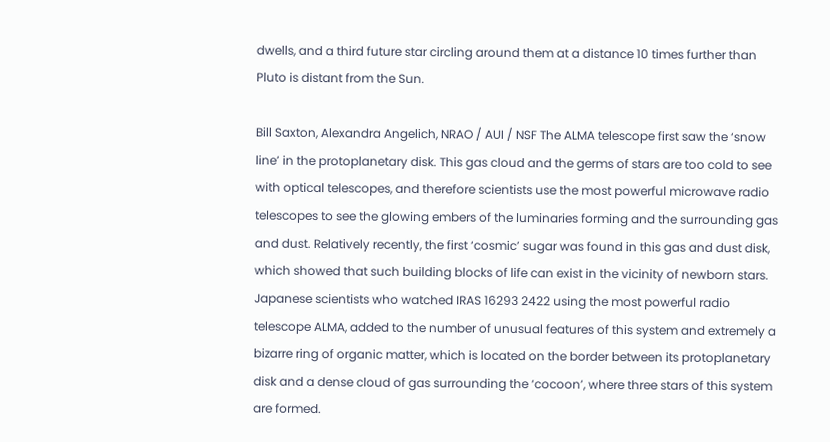dwells, and a third future star circling around them at a distance 10 times further than Pluto is distant from the Sun.

Bill Saxton, Alexandra Angelich, NRAO / AUI / NSF The ALMA telescope first saw the ‘snow line’ in the protoplanetary disk. This gas cloud and the germs of stars are too cold to see with optical telescopes, and therefore scientists use the most powerful microwave radio telescopes to see the glowing embers of the luminaries forming and the surrounding gas and dust. Relatively recently, the first ‘cosmic’ sugar was found in this gas and dust disk, which showed that such building blocks of life can exist in the vicinity of newborn stars. Japanese scientists who watched IRAS 16293 2422 using the most powerful radio telescope ALMA, added to the number of unusual features of this system and extremely a bizarre ring of organic matter, which is located on the border between its protoplanetary disk and a dense cloud of gas surrounding the ‘cocoon’, where three stars of this system are formed.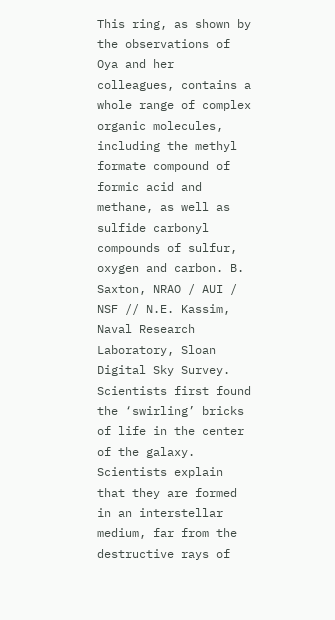This ring, as shown by the observations of Oya and her colleagues, contains a whole range of complex organic molecules, including the methyl formate compound of formic acid and methane, as well as sulfide carbonyl compounds of sulfur, oxygen and carbon. B. Saxton, NRAO / AUI / NSF // N.E. Kassim, Naval Research Laboratory, Sloan Digital Sky Survey. Scientists first found the ‘swirling’ bricks of life in the center of the galaxy. Scientists explain that they are formed in an interstellar medium, far from the destructive rays of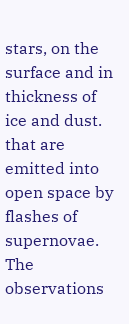stars, on the surface and in thickness of ice and dust. that are emitted into open space by flashes of supernovae. The observations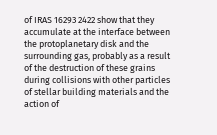of IRAS 16293 2422 show that they accumulate at the interface between the protoplanetary disk and the surrounding gas, probably as a result of the destruction of these grains during collisions with other particles of stellar building materials and the action of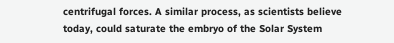centrifugal forces. A similar process, as scientists believe today, could saturate the embryo of the Solar System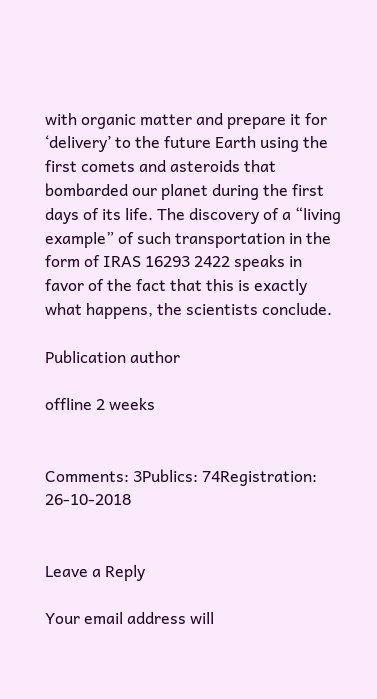with organic matter and prepare it for ‘delivery’ to the future Earth using the first comets and asteroids that bombarded our planet during the first days of its life. The discovery of a “living example” of such transportation in the form of IRAS 16293 2422 speaks in favor of the fact that this is exactly what happens, the scientists conclude.

Publication author

offline 2 weeks


Comments: 3Publics: 74Registration: 26-10-2018


Leave a Reply

Your email address will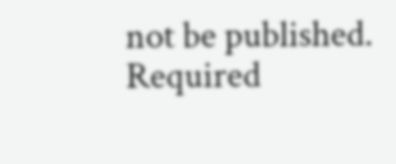not be published. Required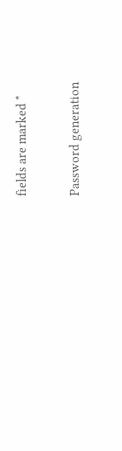fields are marked *

Password generation